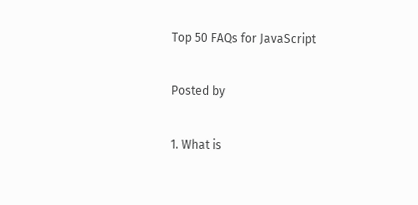Top 50 FAQs for JavaScript

Posted by

1. What is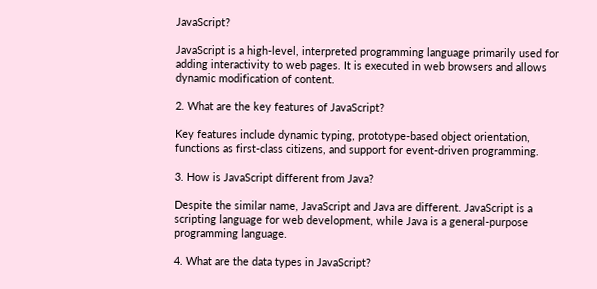JavaScript?

JavaScript is a high-level, interpreted programming language primarily used for adding interactivity to web pages. It is executed in web browsers and allows dynamic modification of content.

2. What are the key features of JavaScript?

Key features include dynamic typing, prototype-based object orientation, functions as first-class citizens, and support for event-driven programming.

3. How is JavaScript different from Java?

Despite the similar name, JavaScript and Java are different. JavaScript is a scripting language for web development, while Java is a general-purpose programming language.

4. What are the data types in JavaScript?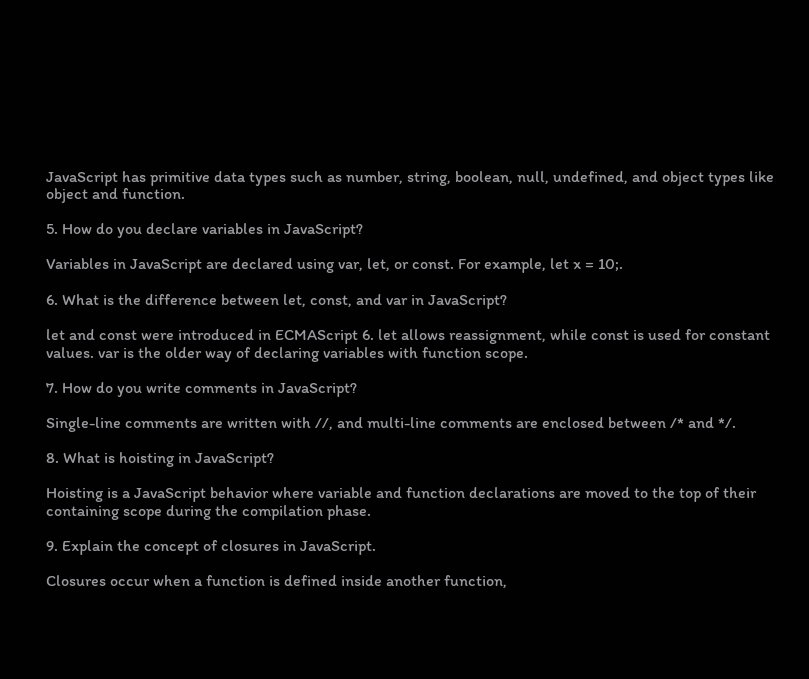JavaScript has primitive data types such as number, string, boolean, null, undefined, and object types like object and function.

5. How do you declare variables in JavaScript?

Variables in JavaScript are declared using var, let, or const. For example, let x = 10;.

6. What is the difference between let, const, and var in JavaScript?

let and const were introduced in ECMAScript 6. let allows reassignment, while const is used for constant values. var is the older way of declaring variables with function scope.

7. How do you write comments in JavaScript?

Single-line comments are written with //, and multi-line comments are enclosed between /* and */.

8. What is hoisting in JavaScript?

Hoisting is a JavaScript behavior where variable and function declarations are moved to the top of their containing scope during the compilation phase.

9. Explain the concept of closures in JavaScript.

Closures occur when a function is defined inside another function,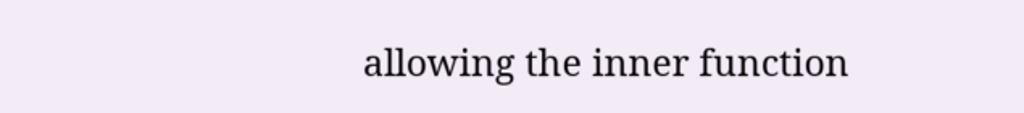allowing the inner function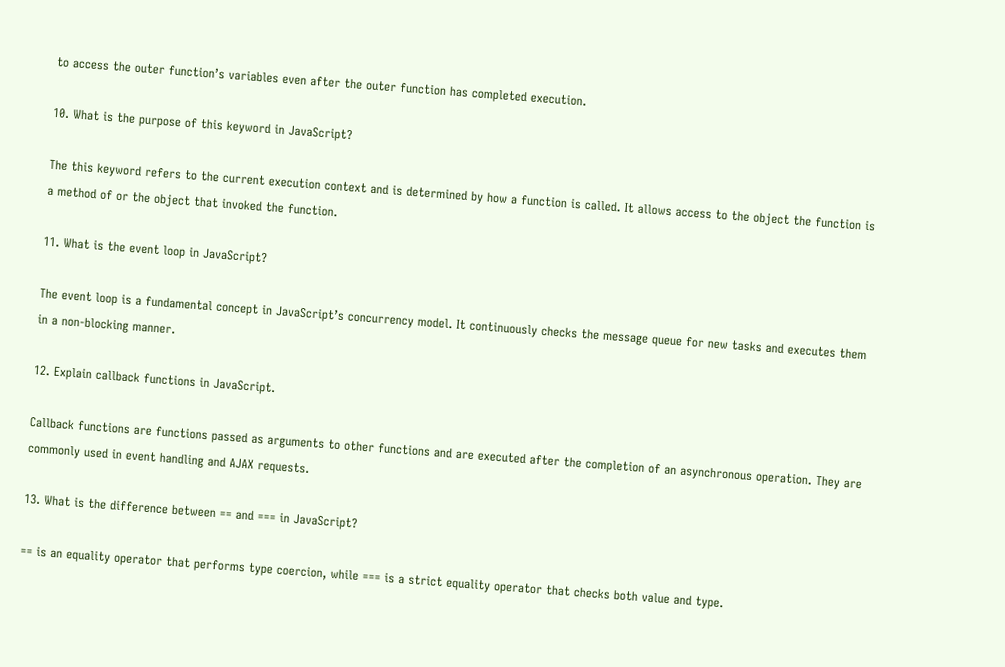to access the outer function’s variables even after the outer function has completed execution.

10. What is the purpose of this keyword in JavaScript?

The this keyword refers to the current execution context and is determined by how a function is called. It allows access to the object the function is a method of or the object that invoked the function.

11. What is the event loop in JavaScript?

The event loop is a fundamental concept in JavaScript’s concurrency model. It continuously checks the message queue for new tasks and executes them in a non-blocking manner.

12. Explain callback functions in JavaScript.

Callback functions are functions passed as arguments to other functions and are executed after the completion of an asynchronous operation. They are commonly used in event handling and AJAX requests.

13. What is the difference between == and === in JavaScript?

== is an equality operator that performs type coercion, while === is a strict equality operator that checks both value and type.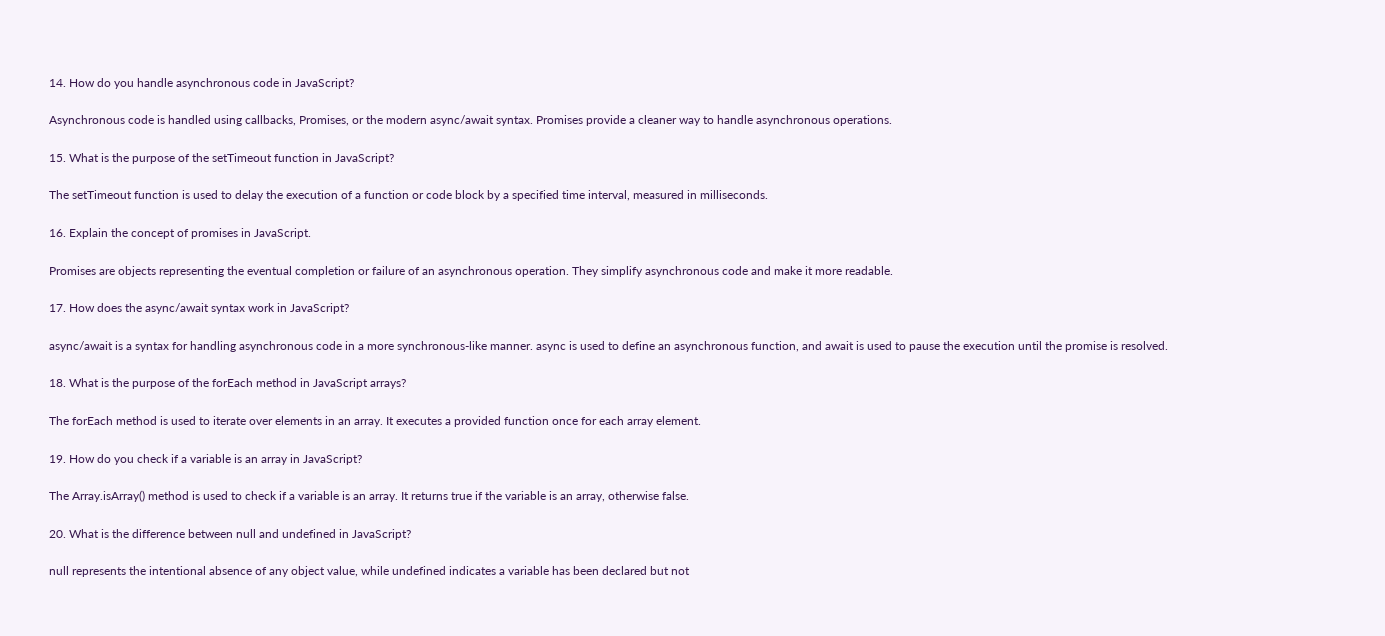14. How do you handle asynchronous code in JavaScript?

Asynchronous code is handled using callbacks, Promises, or the modern async/await syntax. Promises provide a cleaner way to handle asynchronous operations.

15. What is the purpose of the setTimeout function in JavaScript?

The setTimeout function is used to delay the execution of a function or code block by a specified time interval, measured in milliseconds.

16. Explain the concept of promises in JavaScript.

Promises are objects representing the eventual completion or failure of an asynchronous operation. They simplify asynchronous code and make it more readable.

17. How does the async/await syntax work in JavaScript?

async/await is a syntax for handling asynchronous code in a more synchronous-like manner. async is used to define an asynchronous function, and await is used to pause the execution until the promise is resolved.

18. What is the purpose of the forEach method in JavaScript arrays?

The forEach method is used to iterate over elements in an array. It executes a provided function once for each array element.

19. How do you check if a variable is an array in JavaScript?

The Array.isArray() method is used to check if a variable is an array. It returns true if the variable is an array, otherwise false.

20. What is the difference between null and undefined in JavaScript?

null represents the intentional absence of any object value, while undefined indicates a variable has been declared but not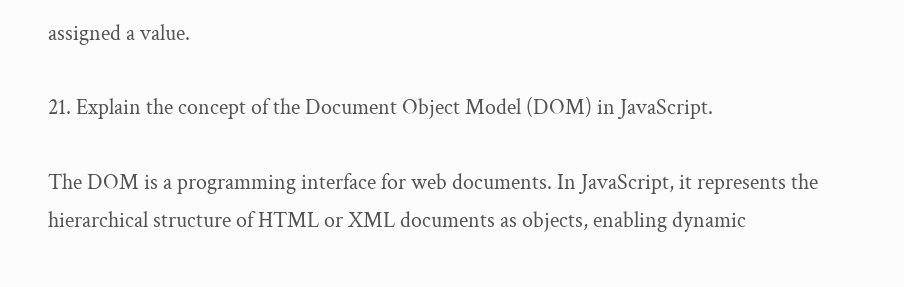assigned a value.

21. Explain the concept of the Document Object Model (DOM) in JavaScript.

The DOM is a programming interface for web documents. In JavaScript, it represents the hierarchical structure of HTML or XML documents as objects, enabling dynamic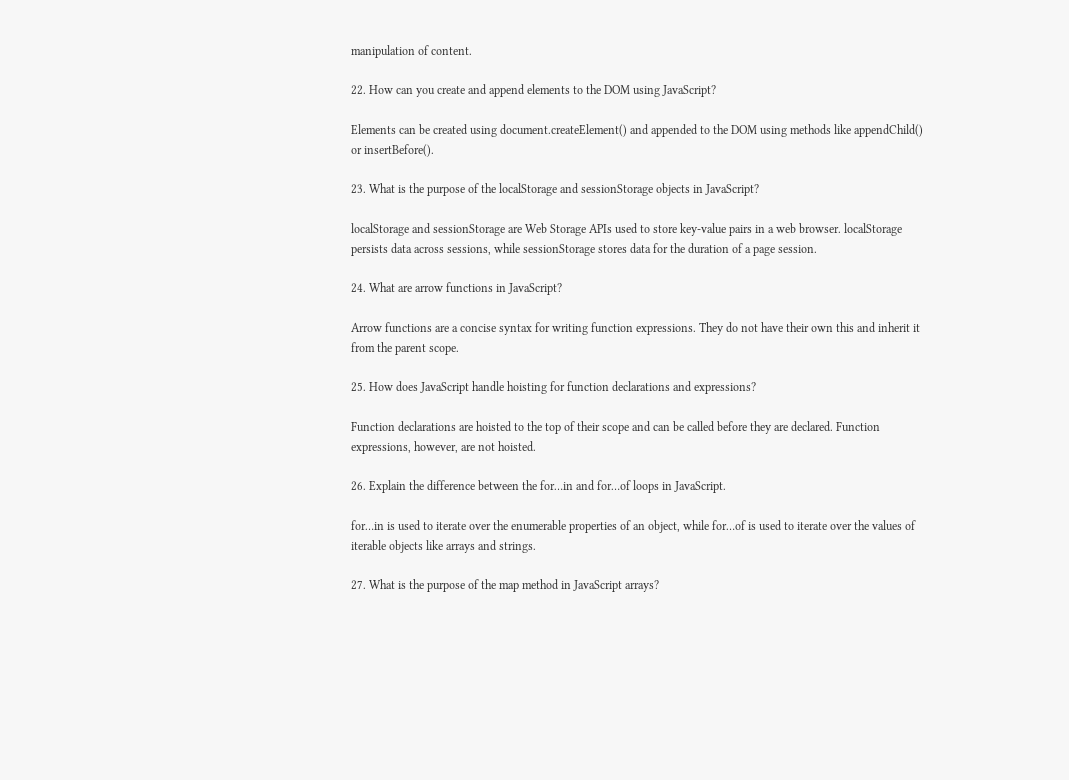manipulation of content.

22. How can you create and append elements to the DOM using JavaScript?

Elements can be created using document.createElement() and appended to the DOM using methods like appendChild() or insertBefore().

23. What is the purpose of the localStorage and sessionStorage objects in JavaScript?

localStorage and sessionStorage are Web Storage APIs used to store key-value pairs in a web browser. localStorage persists data across sessions, while sessionStorage stores data for the duration of a page session.

24. What are arrow functions in JavaScript?

Arrow functions are a concise syntax for writing function expressions. They do not have their own this and inherit it from the parent scope.

25. How does JavaScript handle hoisting for function declarations and expressions?

Function declarations are hoisted to the top of their scope and can be called before they are declared. Function expressions, however, are not hoisted.

26. Explain the difference between the for…in and for…of loops in JavaScript.

for…in is used to iterate over the enumerable properties of an object, while for…of is used to iterate over the values of iterable objects like arrays and strings.

27. What is the purpose of the map method in JavaScript arrays?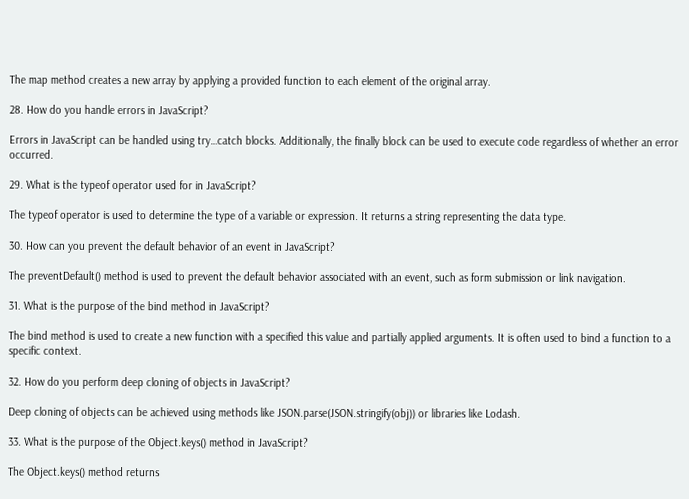The map method creates a new array by applying a provided function to each element of the original array.

28. How do you handle errors in JavaScript?

Errors in JavaScript can be handled using try…catch blocks. Additionally, the finally block can be used to execute code regardless of whether an error occurred.

29. What is the typeof operator used for in JavaScript?

The typeof operator is used to determine the type of a variable or expression. It returns a string representing the data type.

30. How can you prevent the default behavior of an event in JavaScript?

The preventDefault() method is used to prevent the default behavior associated with an event, such as form submission or link navigation.

31. What is the purpose of the bind method in JavaScript?

The bind method is used to create a new function with a specified this value and partially applied arguments. It is often used to bind a function to a specific context.

32. How do you perform deep cloning of objects in JavaScript?

Deep cloning of objects can be achieved using methods like JSON.parse(JSON.stringify(obj)) or libraries like Lodash.

33. What is the purpose of the Object.keys() method in JavaScript?

The Object.keys() method returns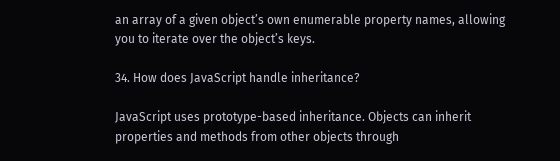an array of a given object’s own enumerable property names, allowing you to iterate over the object’s keys.

34. How does JavaScript handle inheritance?

JavaScript uses prototype-based inheritance. Objects can inherit properties and methods from other objects through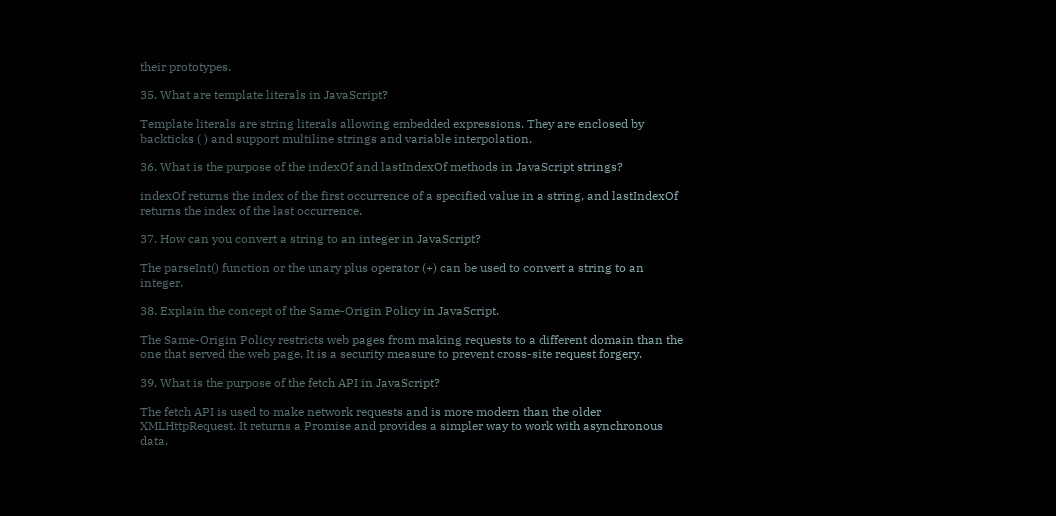their prototypes.

35. What are template literals in JavaScript?

Template literals are string literals allowing embedded expressions. They are enclosed by backticks ( ) and support multiline strings and variable interpolation.

36. What is the purpose of the indexOf and lastIndexOf methods in JavaScript strings?

indexOf returns the index of the first occurrence of a specified value in a string, and lastIndexOf returns the index of the last occurrence.

37. How can you convert a string to an integer in JavaScript?

The parseInt() function or the unary plus operator (+) can be used to convert a string to an integer.

38. Explain the concept of the Same-Origin Policy in JavaScript.

The Same-Origin Policy restricts web pages from making requests to a different domain than the one that served the web page. It is a security measure to prevent cross-site request forgery.

39. What is the purpose of the fetch API in JavaScript?

The fetch API is used to make network requests and is more modern than the older XMLHttpRequest. It returns a Promise and provides a simpler way to work with asynchronous data.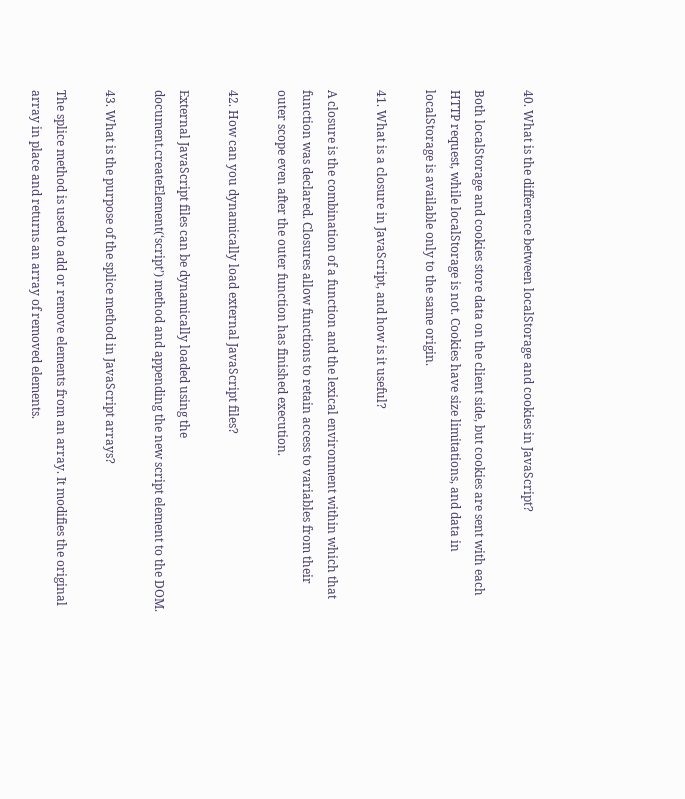40. What is the difference between localStorage and cookies in JavaScript?

Both localStorage and cookies store data on the client side, but cookies are sent with each HTTP request, while localStorage is not. Cookies have size limitations, and data in localStorage is available only to the same origin.

41. What is a closure in JavaScript, and how is it useful?

A closure is the combination of a function and the lexical environment within which that function was declared. Closures allow functions to retain access to variables from their outer scope even after the outer function has finished execution.

42. How can you dynamically load external JavaScript files?

External JavaScript files can be dynamically loaded using the document.createElement(‘script’) method and appending the new script element to the DOM.

43. What is the purpose of the splice method in JavaScript arrays?

The splice method is used to add or remove elements from an array. It modifies the original array in place and returns an array of removed elements.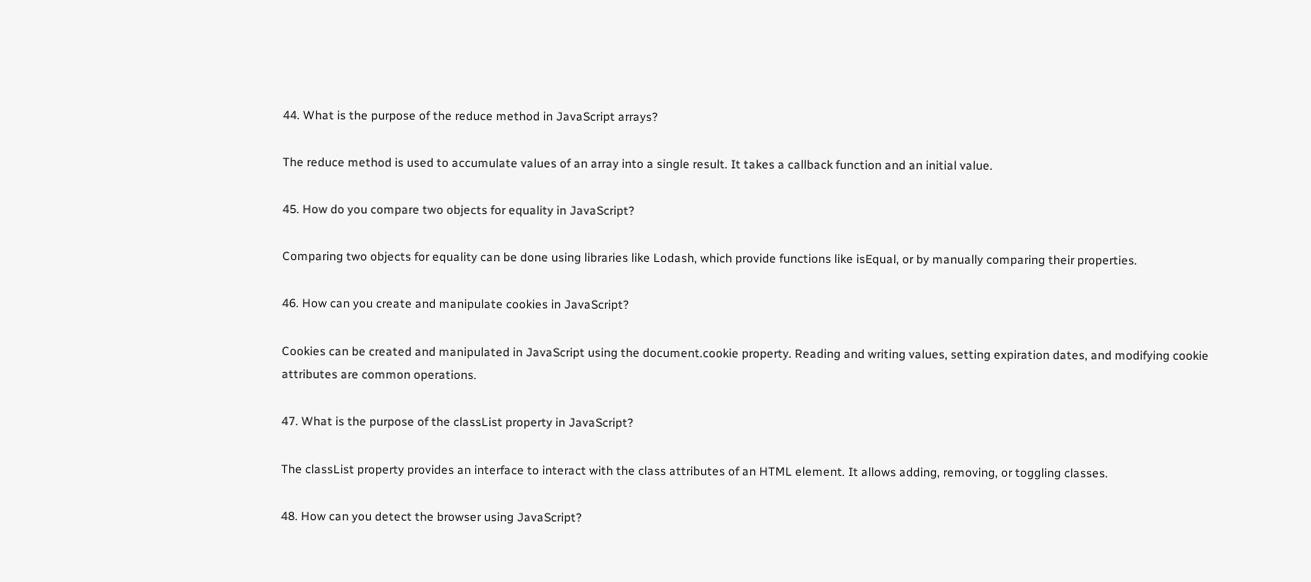44. What is the purpose of the reduce method in JavaScript arrays?

The reduce method is used to accumulate values of an array into a single result. It takes a callback function and an initial value.

45. How do you compare two objects for equality in JavaScript?

Comparing two objects for equality can be done using libraries like Lodash, which provide functions like isEqual, or by manually comparing their properties.

46. How can you create and manipulate cookies in JavaScript?

Cookies can be created and manipulated in JavaScript using the document.cookie property. Reading and writing values, setting expiration dates, and modifying cookie attributes are common operations.

47. What is the purpose of the classList property in JavaScript?

The classList property provides an interface to interact with the class attributes of an HTML element. It allows adding, removing, or toggling classes.

48. How can you detect the browser using JavaScript?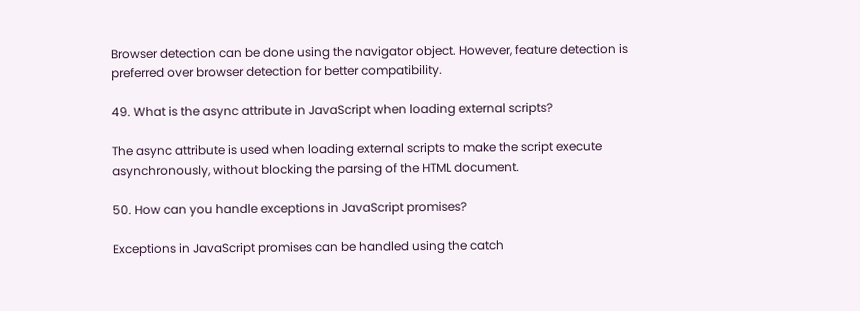Browser detection can be done using the navigator object. However, feature detection is preferred over browser detection for better compatibility.

49. What is the async attribute in JavaScript when loading external scripts?

The async attribute is used when loading external scripts to make the script execute asynchronously, without blocking the parsing of the HTML document.

50. How can you handle exceptions in JavaScript promises?

Exceptions in JavaScript promises can be handled using the catch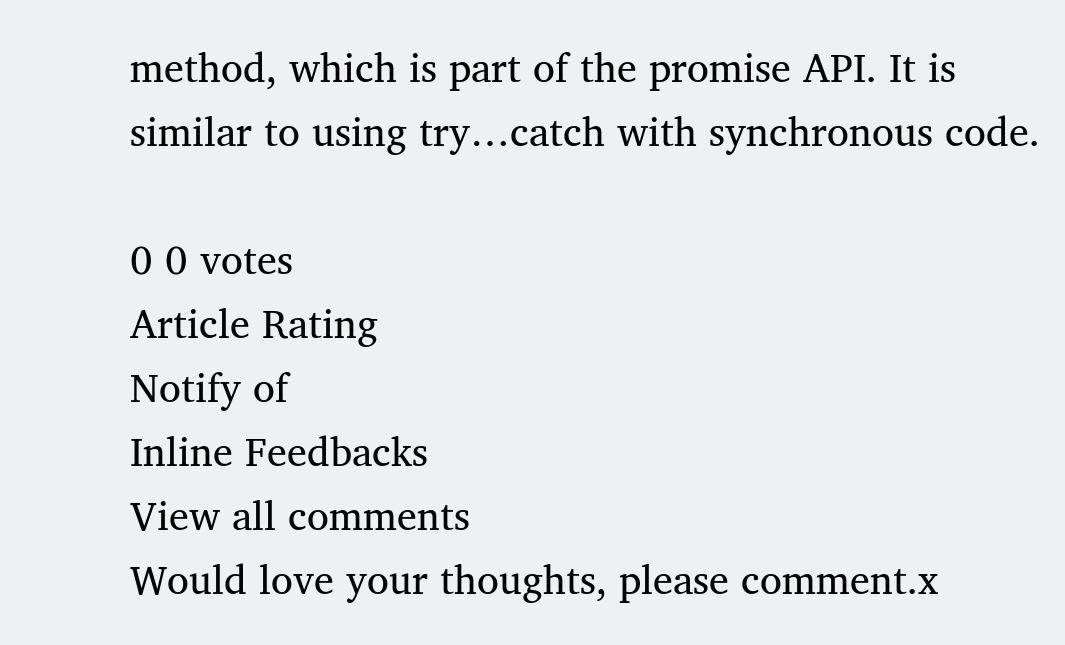method, which is part of the promise API. It is similar to using try…catch with synchronous code.

0 0 votes
Article Rating
Notify of
Inline Feedbacks
View all comments
Would love your thoughts, please comment.x